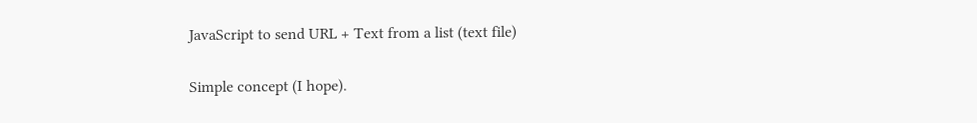JavaScript to send URL + Text from a list (text file)

Simple concept (I hope).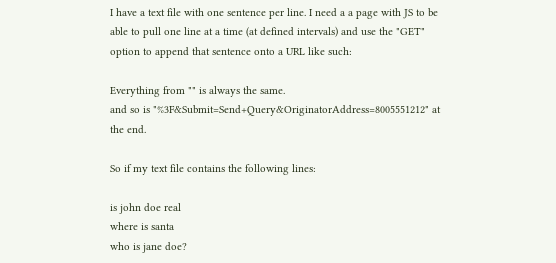I have a text file with one sentence per line. I need a a page with JS to be able to pull one line at a time (at defined intervals) and use the "GET" option to append that sentence onto a URL like such:

Everything from "" is always the same.
and so is "%3F&Submit=Send+Query&OriginatorAddress=8005551212" at the end.

So if my text file contains the following lines:

is john doe real
where is santa
who is jane doe?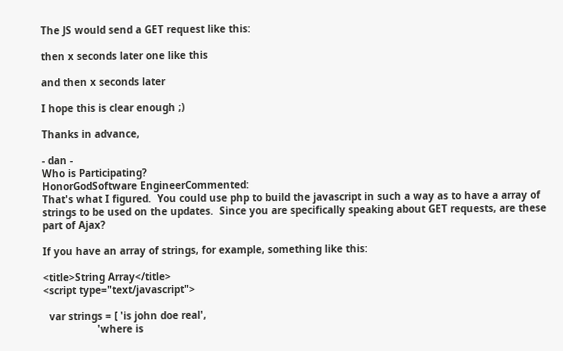The JS would send a GET request like this:

then x seconds later one like this

and then x seconds later

I hope this is clear enough ;)

Thanks in advance,

- dan -
Who is Participating?
HonorGodSoftware EngineerCommented:
That's what I figured.  You could use php to build the javascript in such a way as to have a array of strings to be used on the updates.  Since you are specifically speaking about GET requests, are these part of Ajax?

If you have an array of strings, for example, something like this:

<title>String Array</title>
<script type="text/javascript">

  var strings = [ 'is john doe real',
                  'where is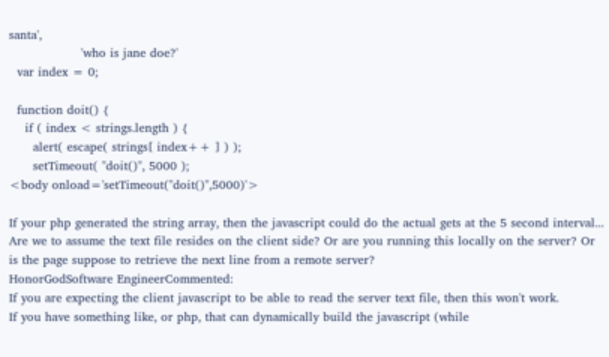santa',
                  'who is jane doe?'
  var index = 0;

  function doit() {
    if ( index < strings.length ) {
      alert( escape( strings[ index++ ] ) );
      setTimeout( "doit()", 5000 );
<body onload='setTimeout("doit()",5000)'>

If your php generated the string array, then the javascript could do the actual gets at the 5 second interval...
Are we to assume the text file resides on the client side? Or are you running this locally on the server? Or is the page suppose to retrieve the next line from a remote server?
HonorGodSoftware EngineerCommented:
If you are expecting the client javascript to be able to read the server text file, then this won't work.
If you have something like, or php, that can dynamically build the javascript (while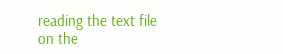reading the text file on the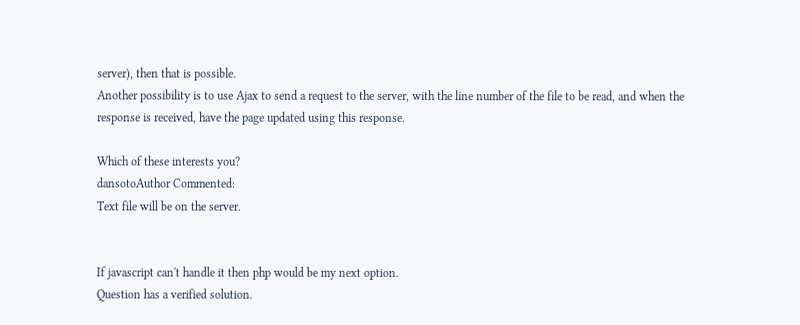server), then that is possible.
Another possibility is to use Ajax to send a request to the server, with the line number of the file to be read, and when the response is received, have the page updated using this response.

Which of these interests you?
dansotoAuthor Commented:
Text file will be on the server.


If javascript can't handle it then php would be my next option.
Question has a verified solution.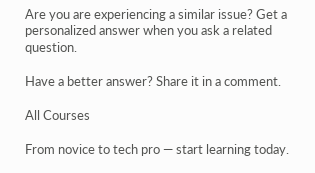Are you are experiencing a similar issue? Get a personalized answer when you ask a related question.

Have a better answer? Share it in a comment.

All Courses

From novice to tech pro — start learning today.